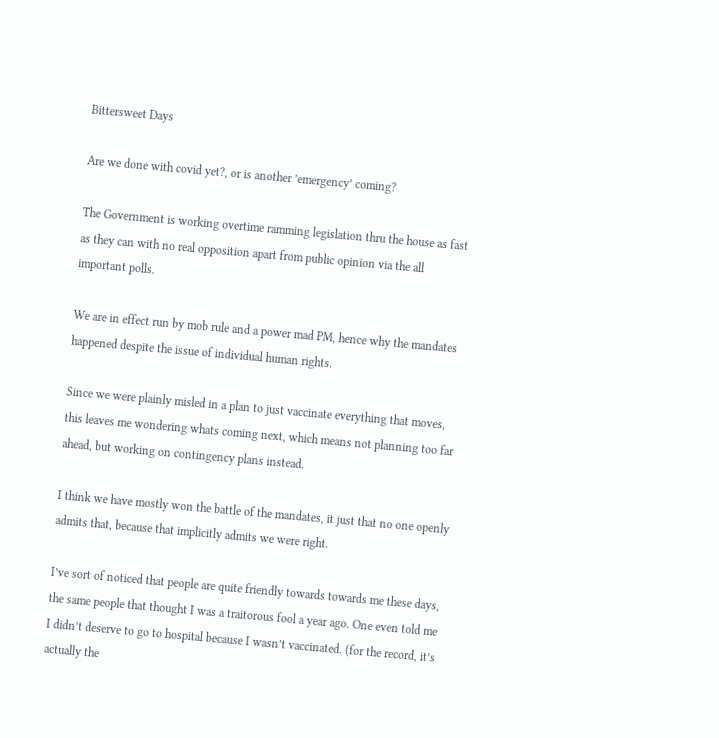Bittersweet Days

Are we done with covid yet?, or is another ’emergency’ coming?

The Government is working overtime ramming legislation thru the house as fast as they can with no real opposition apart from public opinion via the all important polls.

We are in effect run by mob rule and a power mad PM, hence why the mandates happened despite the issue of individual human rights.

Since we were plainly misled in a plan to just vaccinate everything that moves, this leaves me wondering whats coming next, which means not planning too far ahead, but working on contingency plans instead.

I think we have mostly won the battle of the mandates, it just that no one openly admits that, because that implicitly admits we were right.

I’ve sort of noticed that people are quite friendly towards towards me these days, the same people that thought I was a traitorous fool a year ago. One even told me I didn’t deserve to go to hospital because I wasn’t vaccinated. (for the record, it’s actually the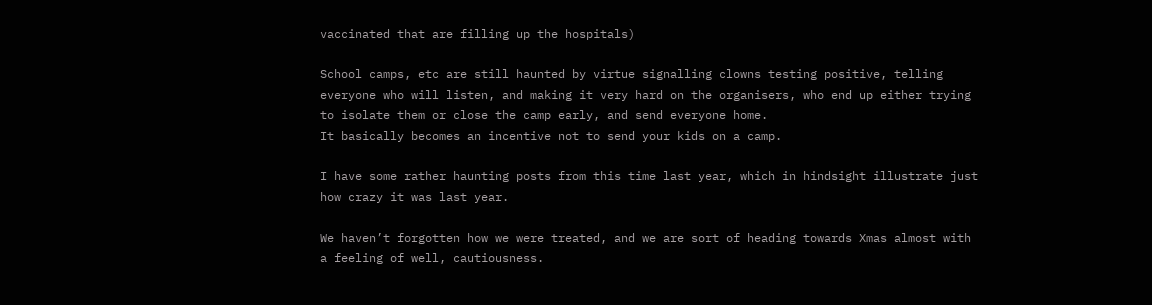vaccinated that are filling up the hospitals)

School camps, etc are still haunted by virtue signalling clowns testing positive, telling everyone who will listen, and making it very hard on the organisers, who end up either trying to isolate them or close the camp early, and send everyone home.
It basically becomes an incentive not to send your kids on a camp.

I have some rather haunting posts from this time last year, which in hindsight illustrate just how crazy it was last year.

We haven’t forgotten how we were treated, and we are sort of heading towards Xmas almost with a feeling of well, cautiousness.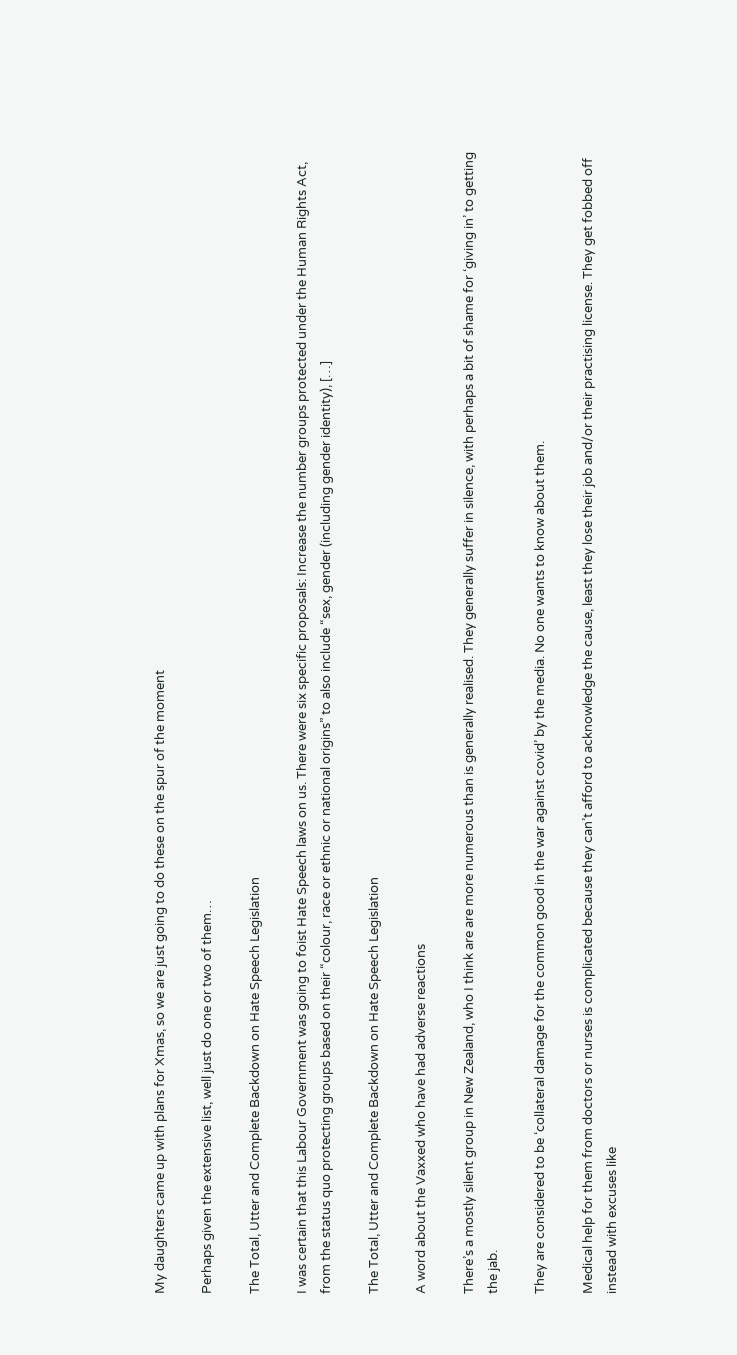My daughters came up with plans for Xmas, so we are just going to do these on the spur of the moment

Perhaps given the extensive list, well just do one or two of them…

The Total, Utter and Complete Backdown on Hate Speech Legislation

I was certain that this Labour Government was going to foist Hate Speech laws on us. There were six specific proposals: Increase the number groups protected under the Human Rights Act, from the status quo protecting groups based on their “colour, race or ethnic or national origins” to also include “sex, gender (including gender identity), […]

The Total, Utter and Complete Backdown on Hate Speech Legislation

A word about the Vaxxed who have had adverse reactions

There’s a mostly silent group in New Zealand, who I think are are more numerous than is generally realised. They generally suffer in silence, with perhaps a bit of shame for ‘giving in’ to getting the jab.

They are considered to be ‘collateral damage for the common good in the war against covid’ by the media. No one wants to know about them.

Medical help for them from doctors or nurses is complicated because they can’t afford to acknowledge the cause, least they lose their job and/or their practising license. They get fobbed off instead with excuses like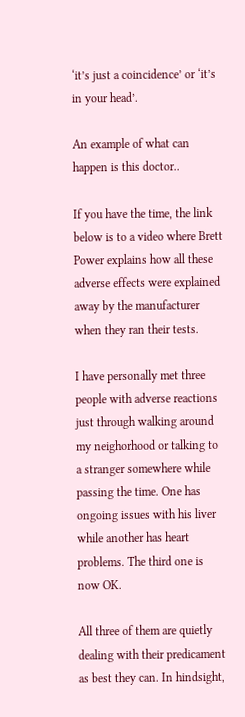‘it’s just a coincidence’ or ‘it’s in your head’.

An example of what can happen is this doctor..

If you have the time, the link below is to a video where Brett Power explains how all these adverse effects were explained away by the manufacturer when they ran their tests.

I have personally met three people with adverse reactions just through walking around my neighorhood or talking to a stranger somewhere while passing the time. One has ongoing issues with his liver while another has heart problems. The third one is now OK.

All three of them are quietly dealing with their predicament as best they can. In hindsight,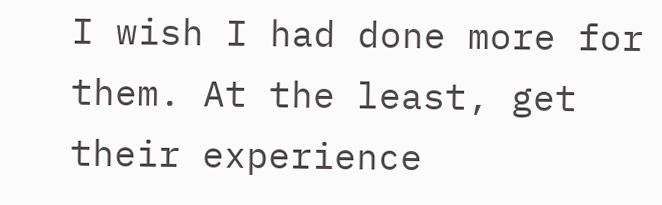I wish I had done more for them. At the least, get their experience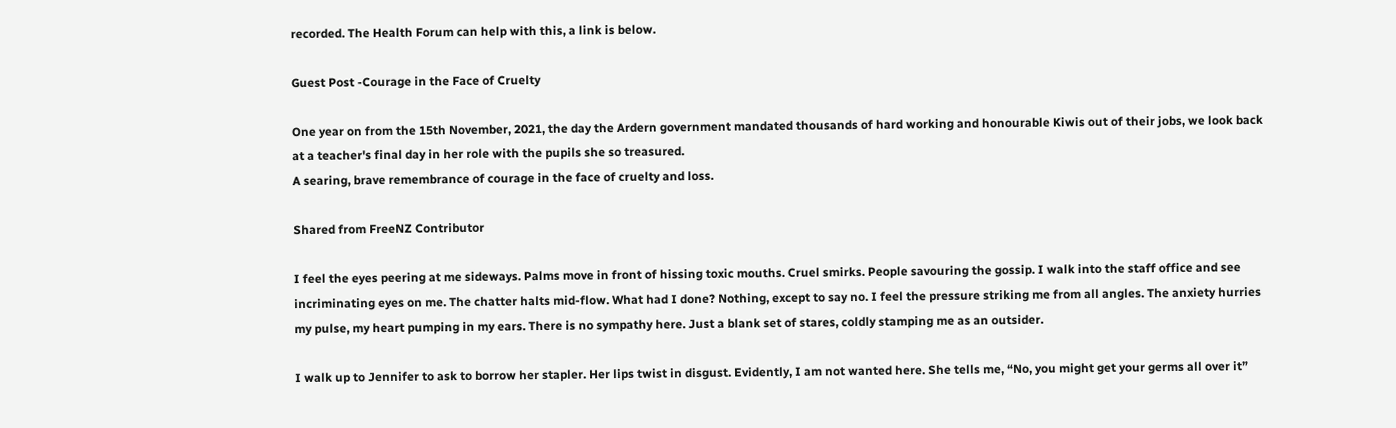recorded. The Health Forum can help with this, a link is below.

Guest Post -Courage in the Face of Cruelty

One year on from the 15th November, 2021, the day the Ardern government mandated thousands of hard working and honourable Kiwis out of their jobs, we look back at a teacher's final day in her role with the pupils she so treasured.
A searing, brave remembrance of courage in the face of cruelty and loss.

Shared from FreeNZ Contributor

I feel the eyes peering at me sideways. Palms move in front of hissing toxic mouths. Cruel smirks. People savouring the gossip. I walk into the staff office and see incriminating eyes on me. The chatter halts mid-flow. What had I done? Nothing, except to say no. I feel the pressure striking me from all angles. The anxiety hurries my pulse, my heart pumping in my ears. There is no sympathy here. Just a blank set of stares, coldly stamping me as an outsider.

I walk up to Jennifer to ask to borrow her stapler. Her lips twist in disgust. Evidently, I am not wanted here. She tells me, “No, you might get your germs all over it”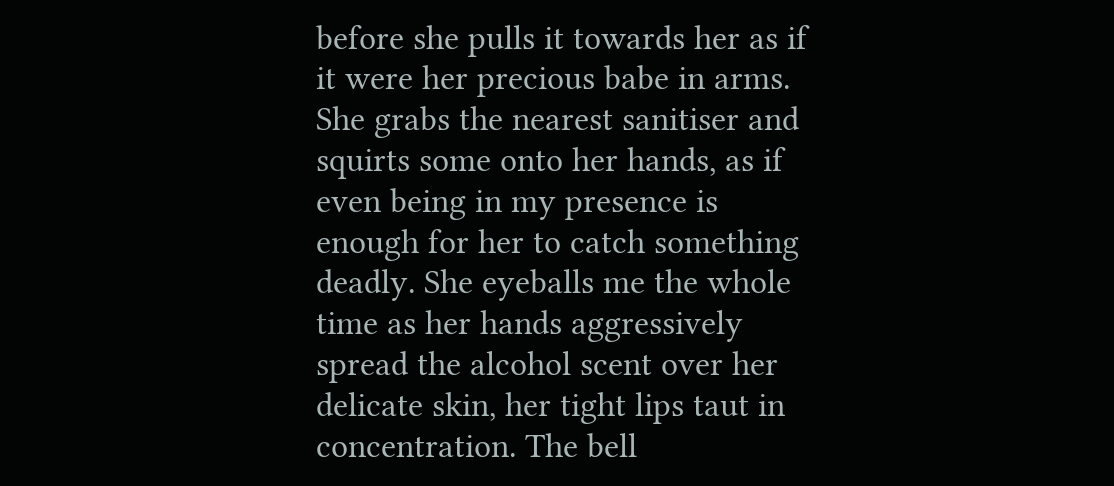before she pulls it towards her as if it were her precious babe in arms. She grabs the nearest sanitiser and squirts some onto her hands, as if even being in my presence is enough for her to catch something deadly. She eyeballs me the whole time as her hands aggressively spread the alcohol scent over her delicate skin, her tight lips taut in concentration. The bell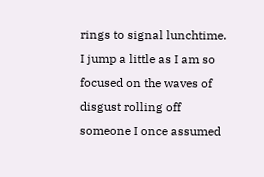rings to signal lunchtime. I jump a little as I am so focused on the waves of disgust rolling off someone I once assumed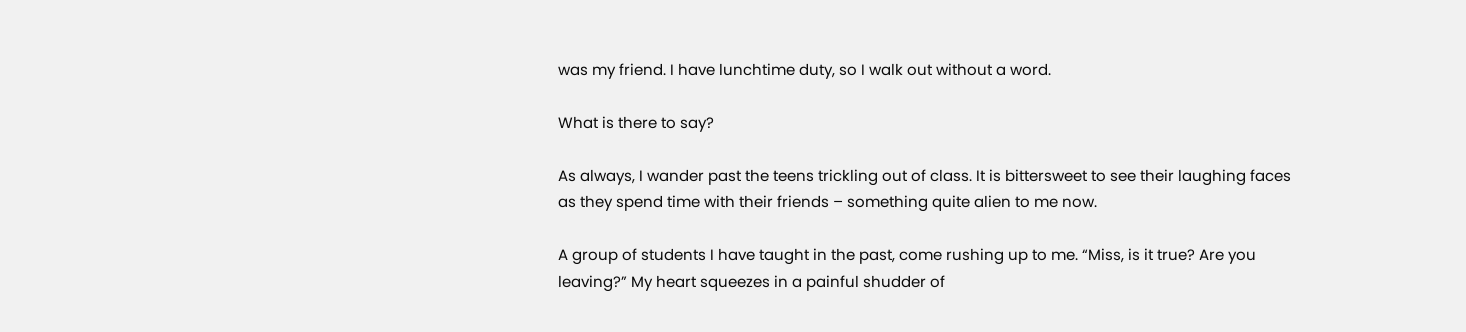was my friend. I have lunchtime duty, so I walk out without a word.

What is there to say?

As always, I wander past the teens trickling out of class. It is bittersweet to see their laughing faces as they spend time with their friends – something quite alien to me now.

A group of students I have taught in the past, come rushing up to me. “Miss, is it true? Are you leaving?” My heart squeezes in a painful shudder of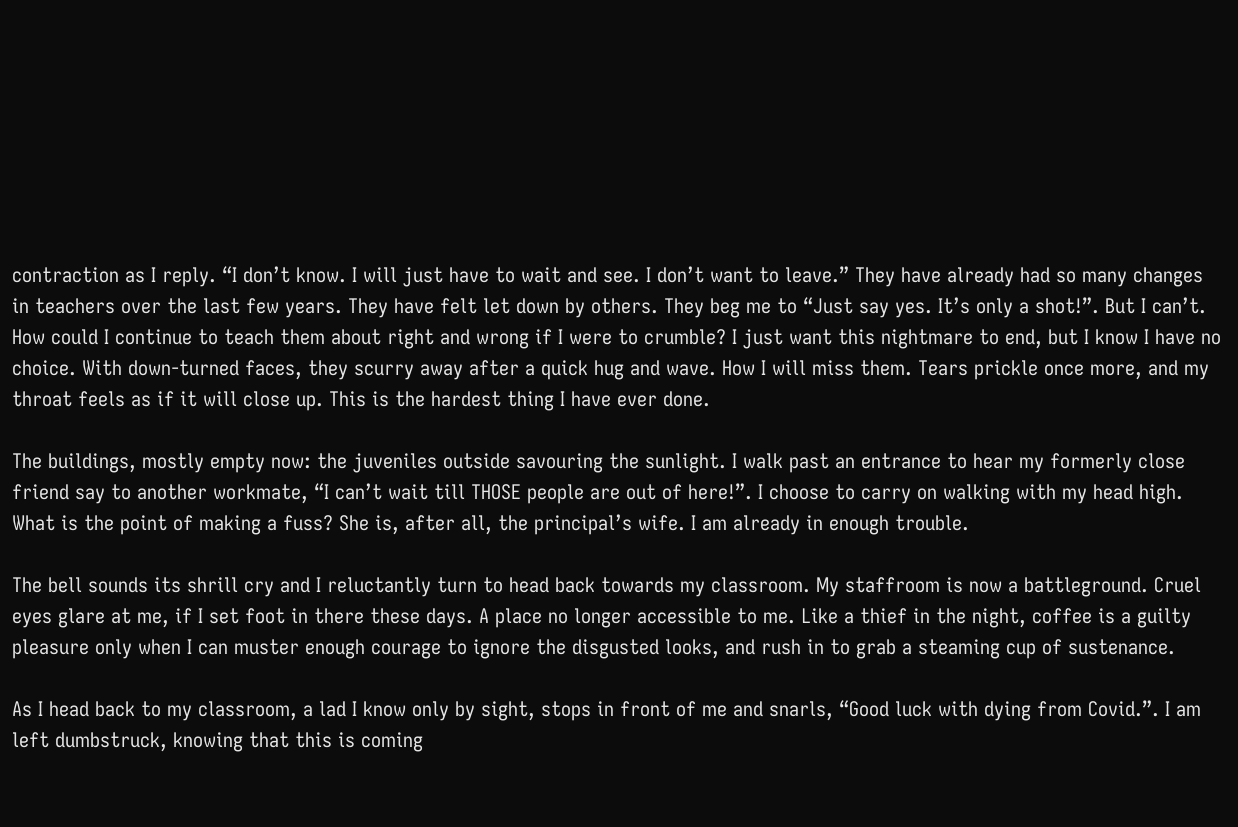contraction as I reply. “I don’t know. I will just have to wait and see. I don’t want to leave.” They have already had so many changes in teachers over the last few years. They have felt let down by others. They beg me to “Just say yes. It’s only a shot!”. But I can’t. How could I continue to teach them about right and wrong if I were to crumble? I just want this nightmare to end, but I know I have no choice. With down-turned faces, they scurry away after a quick hug and wave. How I will miss them. Tears prickle once more, and my throat feels as if it will close up. This is the hardest thing I have ever done.

The buildings, mostly empty now: the juveniles outside savouring the sunlight. I walk past an entrance to hear my formerly close friend say to another workmate, “I can’t wait till THOSE people are out of here!”. I choose to carry on walking with my head high. What is the point of making a fuss? She is, after all, the principal’s wife. I am already in enough trouble.

The bell sounds its shrill cry and I reluctantly turn to head back towards my classroom. My staffroom is now a battleground. Cruel eyes glare at me, if I set foot in there these days. A place no longer accessible to me. Like a thief in the night, coffee is a guilty pleasure only when I can muster enough courage to ignore the disgusted looks, and rush in to grab a steaming cup of sustenance.

As I head back to my classroom, a lad I know only by sight, stops in front of me and snarls, “Good luck with dying from Covid.”. I am left dumbstruck, knowing that this is coming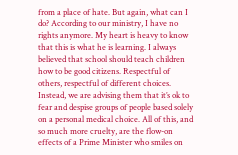from a place of hate. But again, what can I do? According to our ministry, I have no rights anymore. My heart is heavy to know that this is what he is learning. I always believed that school should teach children how to be good citizens. Respectful of others, respectful of different choices. Instead, we are advising them that it’s ok to fear and despise groups of people based solely on a personal medical choice. All of this, and so much more cruelty, are the flow-on effects of a Prime Minister who smiles on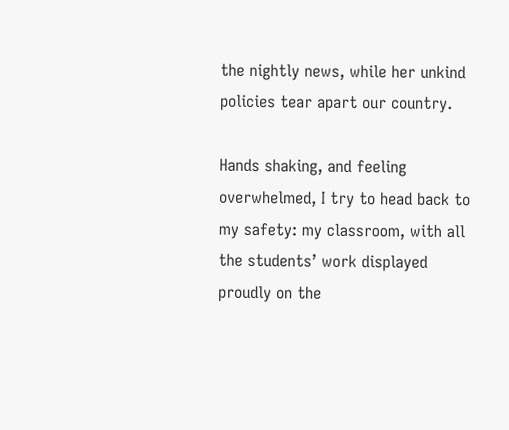the nightly news, while her unkind policies tear apart our country.

Hands shaking, and feeling overwhelmed, I try to head back to my safety: my classroom, with all the students’ work displayed proudly on the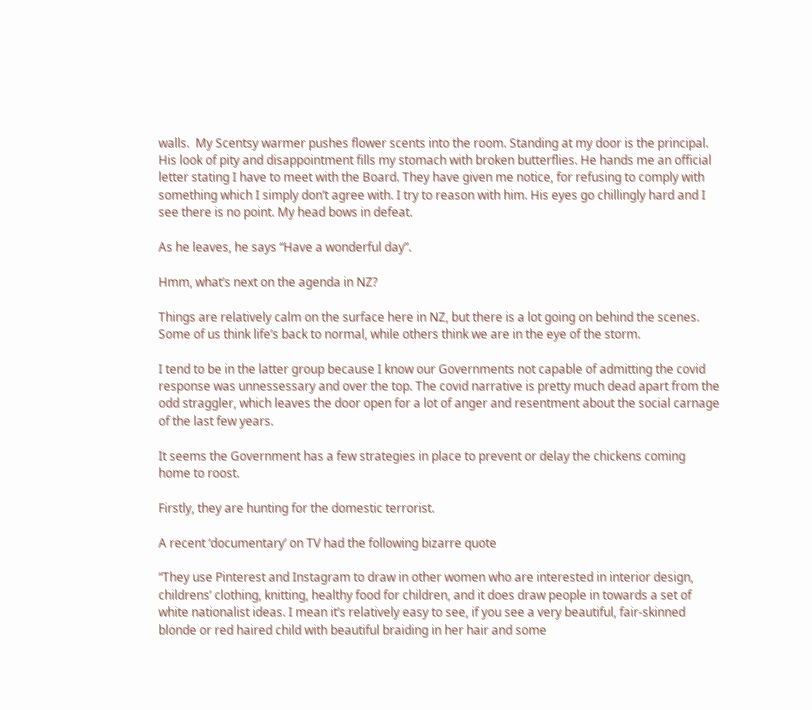walls.  My Scentsy warmer pushes flower scents into the room. Standing at my door is the principal. His look of pity and disappointment fills my stomach with broken butterflies. He hands me an official  letter stating I have to meet with the Board. They have given me notice, for refusing to comply with something which I simply don’t agree with. I try to reason with him. His eyes go chillingly hard and I see there is no point. My head bows in defeat.

As he leaves, he says “Have a wonderful day”.

Hmm, what’s next on the agenda in NZ?

Things are relatively calm on the surface here in NZ, but there is a lot going on behind the scenes. Some of us think life’s back to normal, while others think we are in the eye of the storm.

I tend to be in the latter group because I know our Governments not capable of admitting the covid response was unnessessary and over the top. The covid narrative is pretty much dead apart from the odd straggler, which leaves the door open for a lot of anger and resentment about the social carnage of the last few years.

It seems the Government has a few strategies in place to prevent or delay the chickens coming home to roost.

Firstly, they are hunting for the domestic terrorist.

A recent ‘documentary’ on TV had the following bizarre quote

“They use Pinterest and Instagram to draw in other women who are interested in interior design, childrens’ clothing, knitting, healthy food for children, and it does draw people in towards a set of white nationalist ideas. I mean it’s relatively easy to see, if you see a very beautiful, fair-skinned blonde or red haired child with beautiful braiding in her hair and some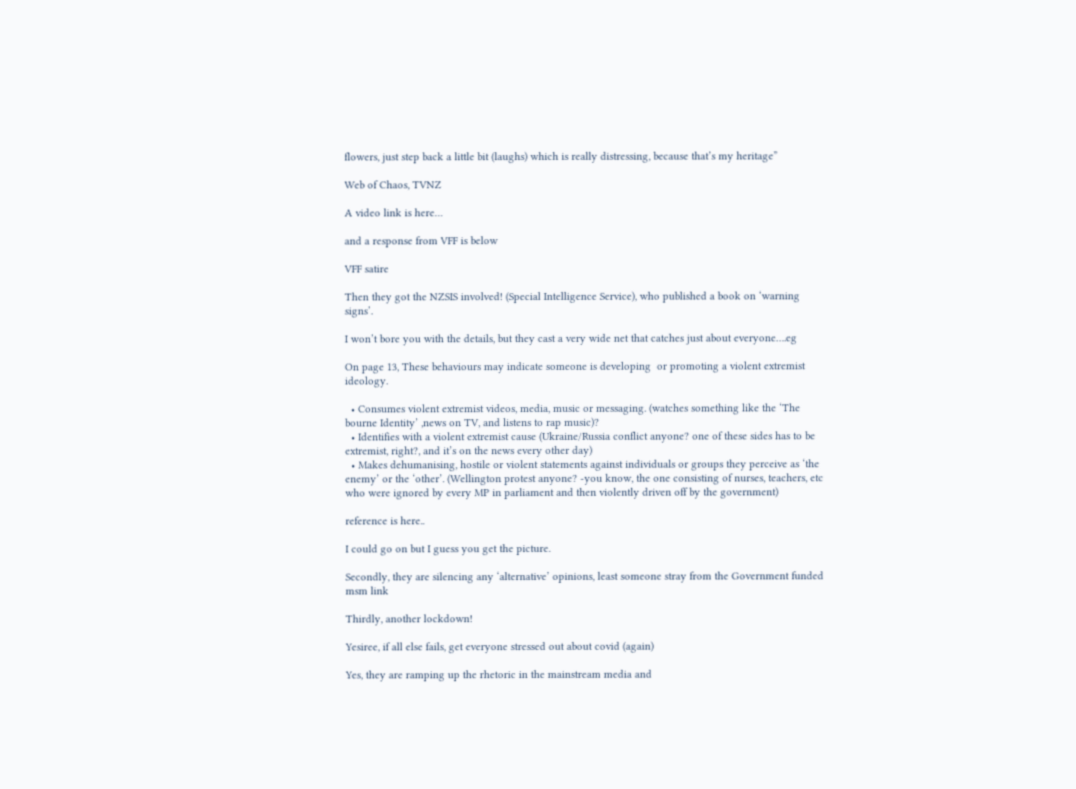flowers, just step back a little bit (laughs) which is really distressing, because that’s my heritage”

Web of Chaos, TVNZ

A video link is here…

and a response from VFF is below

VFF satire

Then they got the NZSIS involved! (Special Intelligence Service), who published a book on ‘warning signs’.

I won’t bore you with the details, but they cast a very wide net that catches just about everyone….eg

On page 13, These behaviours may indicate someone is developing  or promoting a violent extremist ideology.

  • Consumes violent extremist videos, media, music or messaging. (watches something like the ‘The bourne Identity’ ,news on TV, and listens to rap music)?
  • Identifies with a violent extremist cause (Ukraine/Russia conflict anyone? one of these sides has to be extremist, right?, and it’s on the news every other day)
  • Makes dehumanising, hostile or violent statements against individuals or groups they perceive as ‘the enemy’ or the ‘other’. (Wellington protest anyone? -you know, the one consisting of nurses, teachers, etc who were ignored by every MP in parliament and then violently driven off by the government)

reference is here..

I could go on but I guess you get the picture.

Secondly, they are silencing any ‘alternative’ opinions, least someone stray from the Government funded msm link

Thirdly, another lockdown!

Yesiree, if all else fails, get everyone stressed out about covid (again)

Yes, they are ramping up the rhetoric in the mainstream media and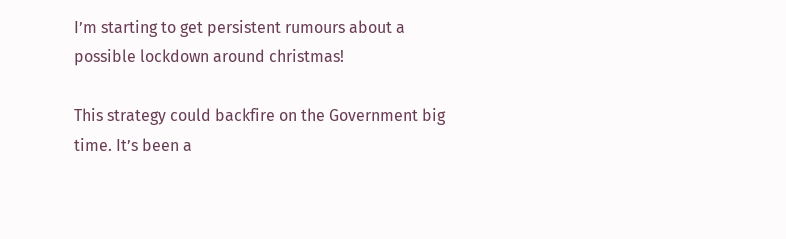I’m starting to get persistent rumours about a possible lockdown around christmas!

This strategy could backfire on the Government big time. It’s been a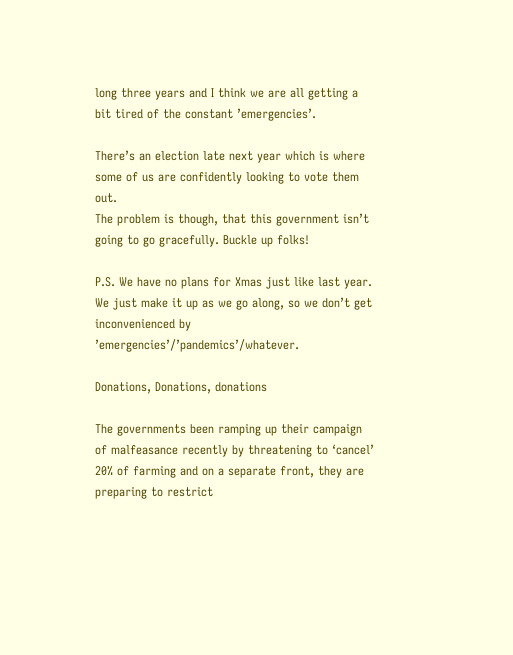long three years and I think we are all getting a bit tired of the constant ’emergencies’.

There’s an election late next year which is where some of us are confidently looking to vote them out.
The problem is though, that this government isn’t going to go gracefully. Buckle up folks!

P.S. We have no plans for Xmas just like last year. We just make it up as we go along, so we don’t get inconvenienced by ’emergencies’/’pandemics’/whatever.

Donations, Donations, donations

The governments been ramping up their campaign of malfeasance recently by threatening to ‘cancel’ 20% of farming and on a separate front, they are preparing to restrict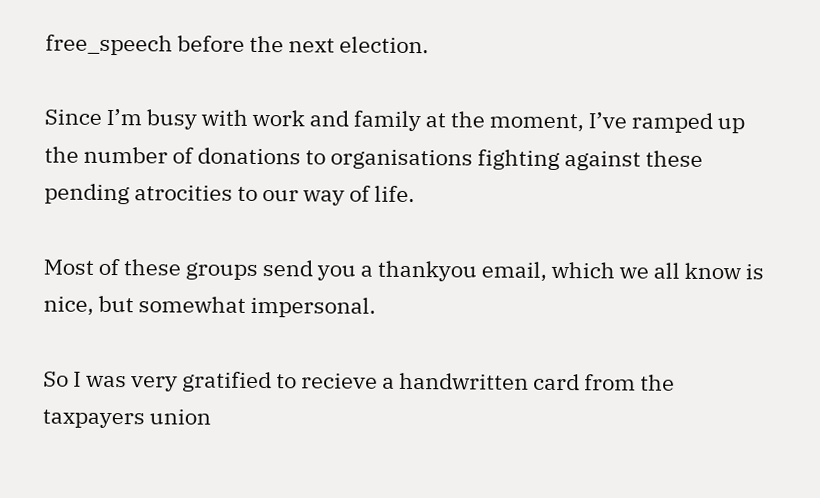free_speech before the next election.

Since I’m busy with work and family at the moment, I’ve ramped up the number of donations to organisations fighting against these pending atrocities to our way of life.

Most of these groups send you a thankyou email, which we all know is nice, but somewhat impersonal.

So I was very gratified to recieve a handwritten card from the taxpayers union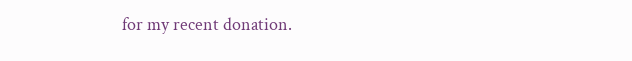for my recent donation.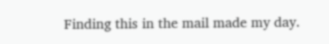Finding this in the mail made my day.